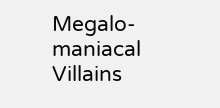Megalo-maniacal Villains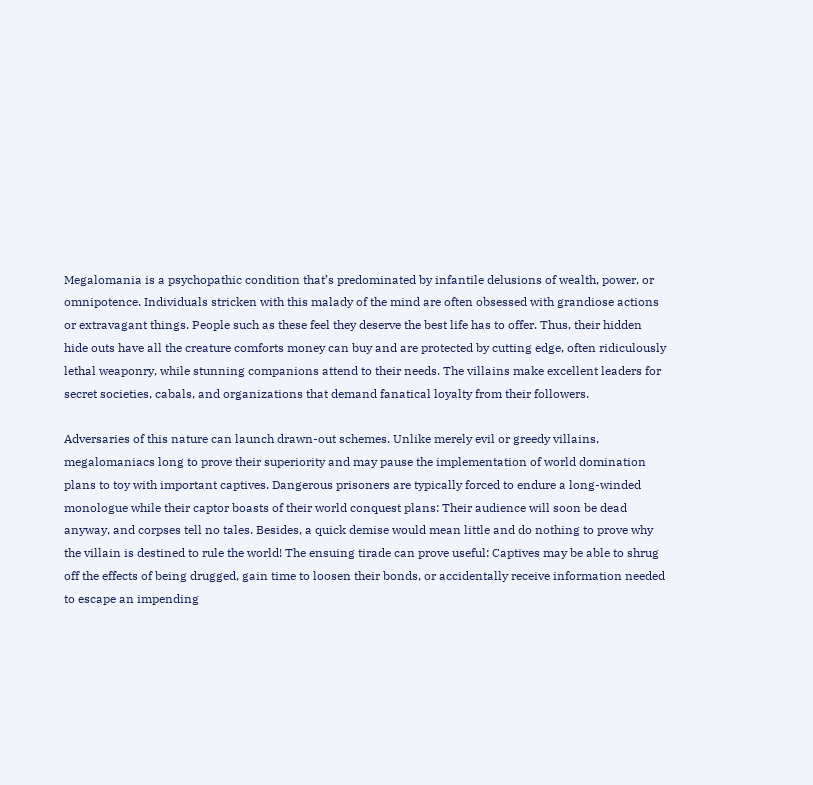Megalomania is a psychopathic condition that’s predominated by infantile delusions of wealth, power, or omnipotence. Individuals stricken with this malady of the mind are often obsessed with grandiose actions or extravagant things. People such as these feel they deserve the best life has to offer. Thus, their hidden hide outs have all the creature comforts money can buy and are protected by cutting edge, often ridiculously lethal weaponry, while stunning companions attend to their needs. The villains make excellent leaders for secret societies, cabals, and organizations that demand fanatical loyalty from their followers.

Adversaries of this nature can launch drawn-out schemes. Unlike merely evil or greedy villains, megalomaniacs long to prove their superiority and may pause the implementation of world domination plans to toy with important captives. Dangerous prisoners are typically forced to endure a long-winded monologue while their captor boasts of their world conquest plans: Their audience will soon be dead anyway, and corpses tell no tales. Besides, a quick demise would mean little and do nothing to prove why the villain is destined to rule the world! The ensuing tirade can prove useful: Captives may be able to shrug off the effects of being drugged, gain time to loosen their bonds, or accidentally receive information needed to escape an impending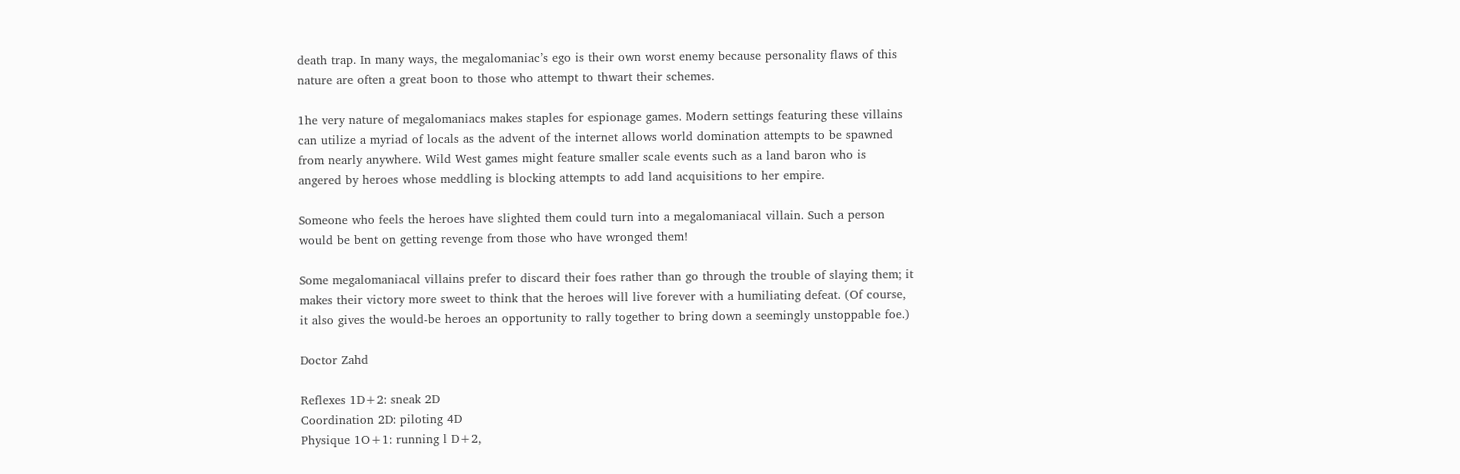death trap. In many ways, the megalomaniac’s ego is their own worst enemy because personality flaws of this nature are often a great boon to those who attempt to thwart their schemes.

1he very nature of megalomaniacs makes staples for espionage games. Modern settings featuring these villains can utilize a myriad of locals as the advent of the internet allows world domination attempts to be spawned from nearly anywhere. Wild West games might feature smaller scale events such as a land baron who is angered by heroes whose meddling is blocking attempts to add land acquisitions to her empire.

Someone who feels the heroes have slighted them could turn into a megalomaniacal villain. Such a person would be bent on getting revenge from those who have wronged them!

Some megalomaniacal villains prefer to discard their foes rather than go through the trouble of slaying them; it makes their victory more sweet to think that the heroes will live forever with a humiliating defeat. (Of course, it also gives the would-be heroes an opportunity to rally together to bring down a seemingly unstoppable foe.)

Doctor Zahd

Reflexes 1D+2: sneak 2D
Coordination 2D: piloting 4D
Physique 1O+1: running l D+2,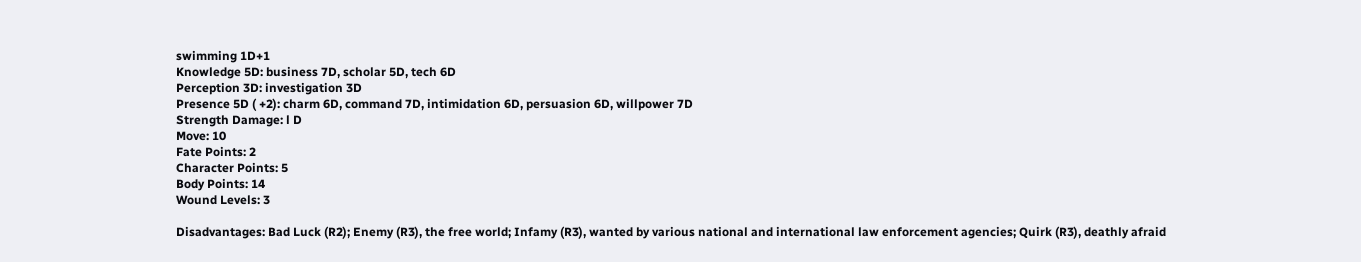swimming 1D+1
Knowledge 5D: business 7D, scholar 5D, tech 6D
Perception 3D: investigation 3D
Presence 5D ( +2): charm 6D, command 7D, intimidation 6D, persuasion 6D, willpower 7D
Strength Damage: l D
Move: 10
Fate Points: 2
Character Points: 5
Body Points: 14
Wound Levels: 3

Disadvantages: Bad Luck (R2); Enemy (R3), the free world; Infamy (R3), wanted by various national and international law enforcement agencies; Quirk (R3), deathly afraid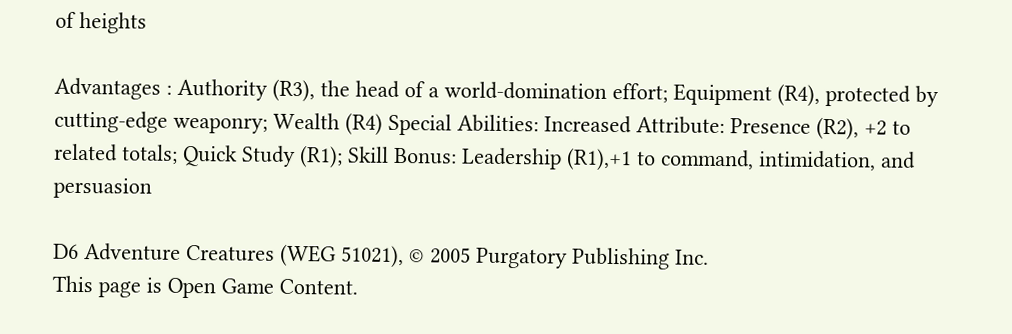of heights

Advantages : Authority (R3), the head of a world-domination effort; Equipment (R4), protected by cutting-edge weaponry; Wealth (R4) Special Abilities: Increased Attribute: Presence (R2), +2 to related totals; Quick Study (R1); Skill Bonus: Leadership (R1),+1 to command, intimidation, and persuasion

D6 Adventure Creatures (WEG 51021), © 2005 Purgatory Publishing Inc.
This page is Open Game Content.